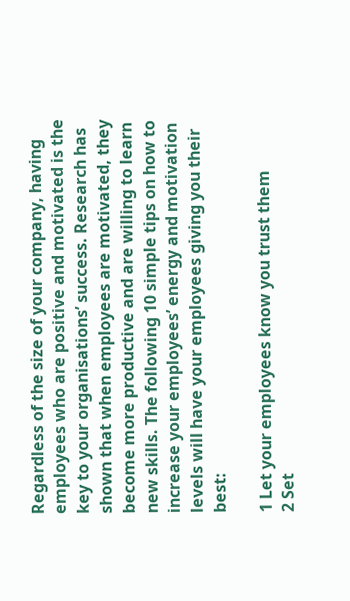Regardless of the size of your company, having employees who are positive and motivated is the key to your organisations’ success. Research has shown that when employees are motivated, they become more productive and are willing to learn new skills. The following 10 simple tips on how to increase your employees’ energy and motivation levels will have your employees giving you their best:

1 Let your employees know you trust them
2 Set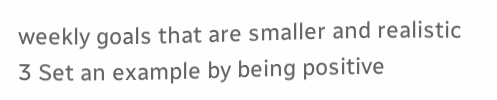weekly goals that are smaller and realistic
3 Set an example by being positive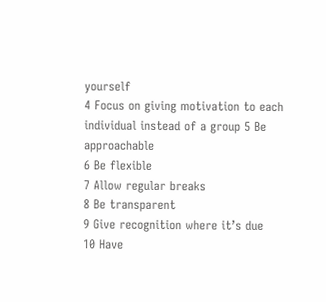yourself
4 Focus on giving motivation to each individual instead of a group 5 Be approachable
6 Be flexible
7 Allow regular breaks
8 Be transparent
9 Give recognition where it’s due
10 Have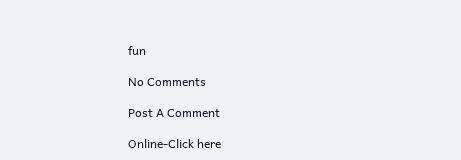fun

No Comments

Post A Comment

Online-Click here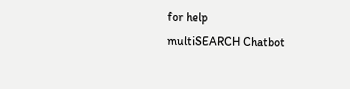for help
multiSEARCH Chatbot